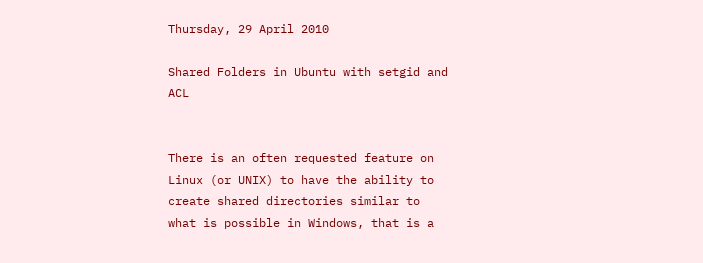Thursday, 29 April 2010

Shared Folders in Ubuntu with setgid and ACL


There is an often requested feature on Linux (or UNIX) to have the ability to create shared directories similar to what is possible in Windows, that is a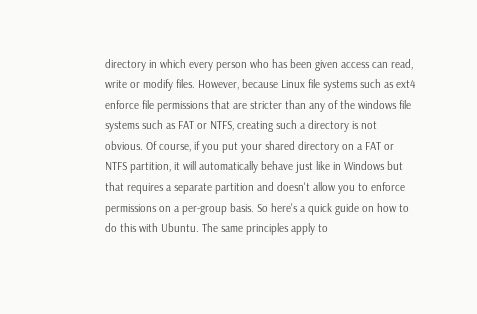directory in which every person who has been given access can read, write or modify files. However, because Linux file systems such as ext4 enforce file permissions that are stricter than any of the windows file systems such as FAT or NTFS, creating such a directory is not obvious. Of course, if you put your shared directory on a FAT or NTFS partition, it will automatically behave just like in Windows but that requires a separate partition and doesn't allow you to enforce permissions on a per-group basis. So here's a quick guide on how to do this with Ubuntu. The same principles apply to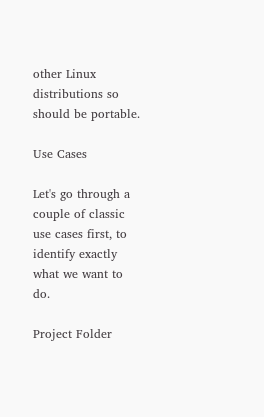other Linux distributions so should be portable.

Use Cases

Let's go through a couple of classic use cases first, to identify exactly what we want to do.

Project Folder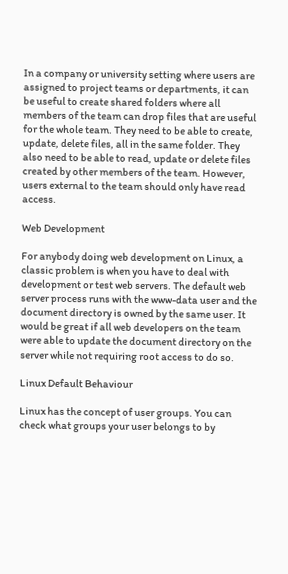In a company or university setting where users are assigned to project teams or departments, it can be useful to create shared folders where all members of the team can drop files that are useful for the whole team. They need to be able to create, update, delete files, all in the same folder. They also need to be able to read, update or delete files created by other members of the team. However, users external to the team should only have read access.

Web Development

For anybody doing web development on Linux, a classic problem is when you have to deal with development or test web servers. The default web server process runs with the www-data user and the document directory is owned by the same user. It would be great if all web developers on the team were able to update the document directory on the server while not requiring root access to do so.

Linux Default Behaviour

Linux has the concept of user groups. You can check what groups your user belongs to by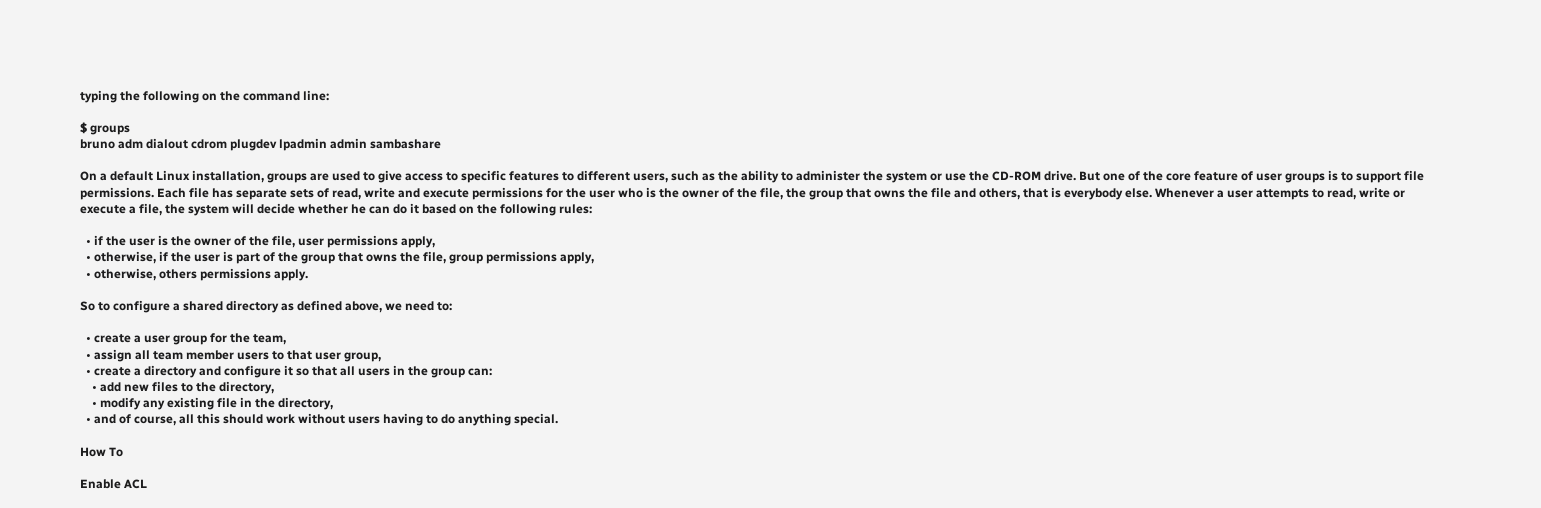typing the following on the command line:

$ groups
bruno adm dialout cdrom plugdev lpadmin admin sambashare

On a default Linux installation, groups are used to give access to specific features to different users, such as the ability to administer the system or use the CD-ROM drive. But one of the core feature of user groups is to support file permissions. Each file has separate sets of read, write and execute permissions for the user who is the owner of the file, the group that owns the file and others, that is everybody else. Whenever a user attempts to read, write or execute a file, the system will decide whether he can do it based on the following rules:

  • if the user is the owner of the file, user permissions apply,
  • otherwise, if the user is part of the group that owns the file, group permissions apply,
  • otherwise, others permissions apply.

So to configure a shared directory as defined above, we need to:

  • create a user group for the team,
  • assign all team member users to that user group,
  • create a directory and configure it so that all users in the group can:
    • add new files to the directory,
    • modify any existing file in the directory,
  • and of course, all this should work without users having to do anything special.

How To

Enable ACL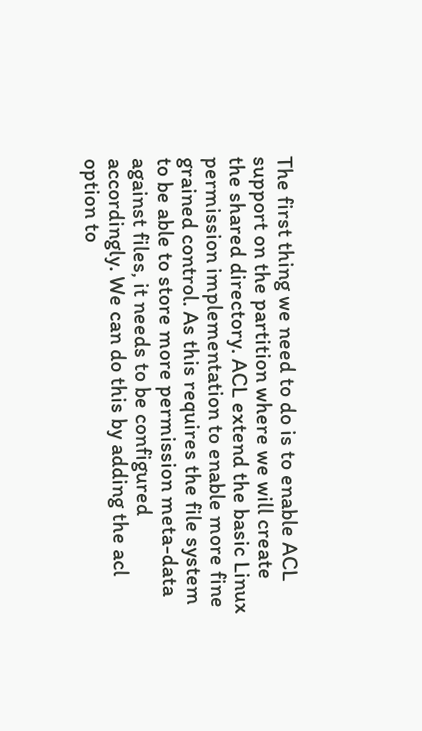The first thing we need to do is to enable ACL support on the partition where we will create the shared directory. ACL extend the basic Linux permission implementation to enable more fine grained control. As this requires the file system to be able to store more permission meta-data against files, it needs to be configured accordingly. We can do this by adding the acl option to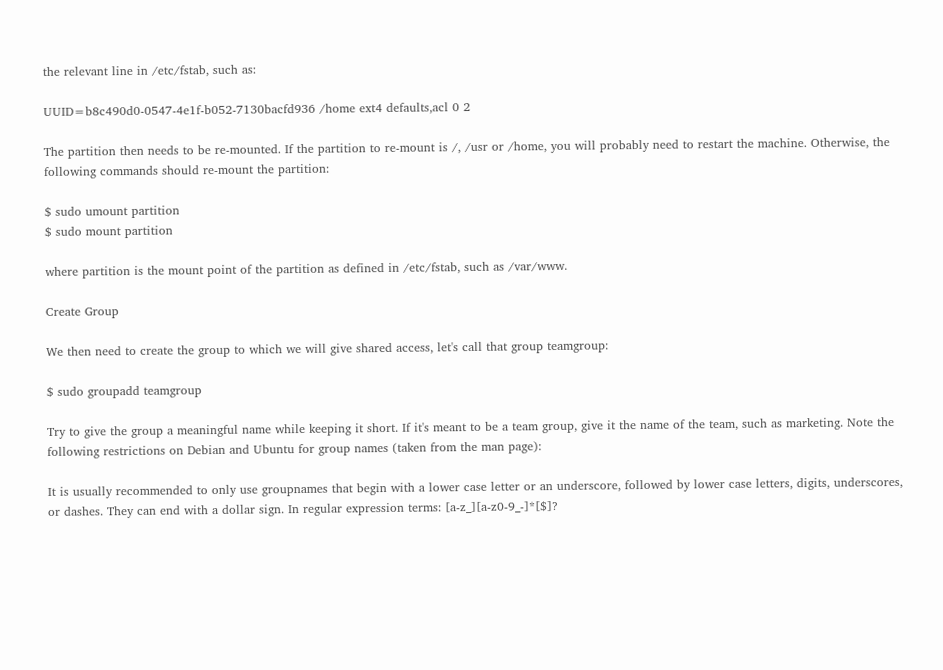the relevant line in /etc/fstab, such as:

UUID=b8c490d0-0547-4e1f-b052-7130bacfd936 /home ext4 defaults,acl 0 2

The partition then needs to be re-mounted. If the partition to re-mount is /, /usr or /home, you will probably need to restart the machine. Otherwise, the following commands should re-mount the partition:

$ sudo umount partition
$ sudo mount partition

where partition is the mount point of the partition as defined in /etc/fstab, such as /var/www.

Create Group

We then need to create the group to which we will give shared access, let's call that group teamgroup:

$ sudo groupadd teamgroup

Try to give the group a meaningful name while keeping it short. If it's meant to be a team group, give it the name of the team, such as marketing. Note the following restrictions on Debian and Ubuntu for group names (taken from the man page):

It is usually recommended to only use groupnames that begin with a lower case letter or an underscore, followed by lower case letters, digits, underscores, or dashes. They can end with a dollar sign. In regular expression terms: [a-z_][a-z0-9_-]*[$]?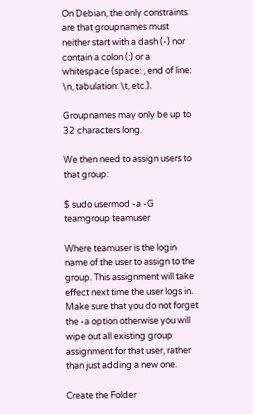On Debian, the only constraints are that groupnames must neither start with a dash (-) nor contain a colon (:) or a whitespace (space: , end of line: \n, tabulation: \t, etc.).

Groupnames may only be up to 32 characters long.

We then need to assign users to that group:

$ sudo usermod -a -G teamgroup teamuser

Where teamuser is the login name of the user to assign to the group. This assignment will take effect next time the user logs in. Make sure that you do not forget the -a option otherwise you will wipe out all existing group assignment for that user, rather than just adding a new one.

Create the Folder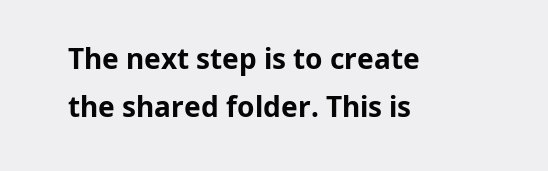The next step is to create the shared folder. This is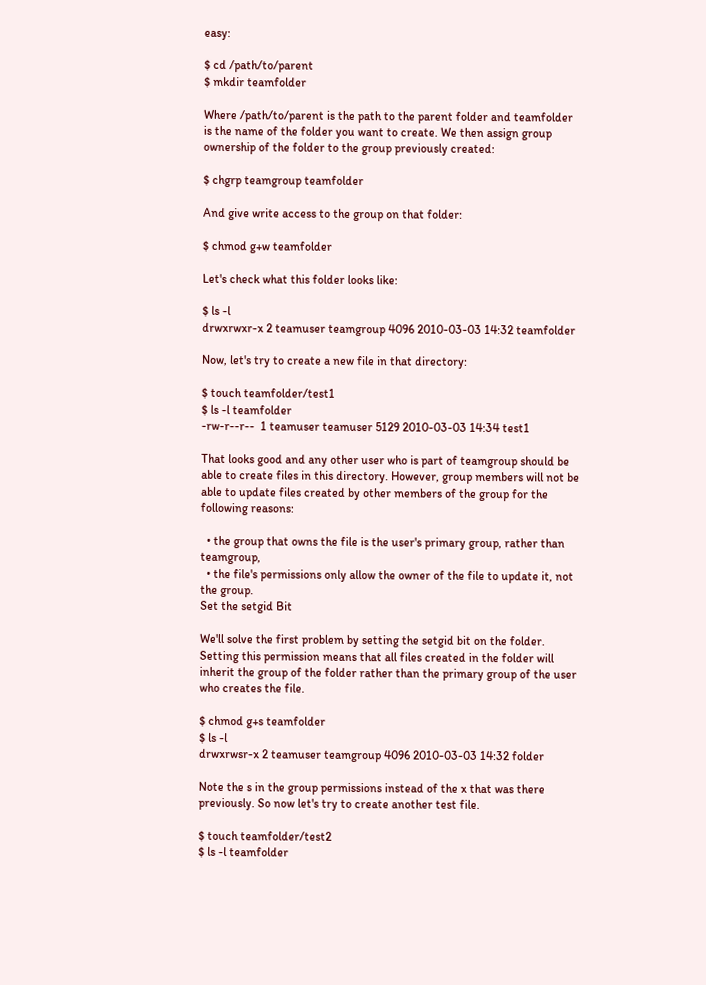easy:

$ cd /path/to/parent
$ mkdir teamfolder

Where /path/to/parent is the path to the parent folder and teamfolder is the name of the folder you want to create. We then assign group ownership of the folder to the group previously created:

$ chgrp teamgroup teamfolder

And give write access to the group on that folder:

$ chmod g+w teamfolder

Let's check what this folder looks like:

$ ls -l
drwxrwxr-x 2 teamuser teamgroup 4096 2010-03-03 14:32 teamfolder

Now, let's try to create a new file in that directory:

$ touch teamfolder/test1
$ ls -l teamfolder
-rw-r--r--  1 teamuser teamuser 5129 2010-03-03 14:34 test1

That looks good and any other user who is part of teamgroup should be able to create files in this directory. However, group members will not be able to update files created by other members of the group for the following reasons:

  • the group that owns the file is the user's primary group, rather than teamgroup,
  • the file's permissions only allow the owner of the file to update it, not the group.
Set the setgid Bit

We'll solve the first problem by setting the setgid bit on the folder. Setting this permission means that all files created in the folder will inherit the group of the folder rather than the primary group of the user who creates the file.

$ chmod g+s teamfolder
$ ls -l
drwxrwsr-x 2 teamuser teamgroup 4096 2010-03-03 14:32 folder

Note the s in the group permissions instead of the x that was there previously. So now let's try to create another test file.

$ touch teamfolder/test2
$ ls -l teamfolder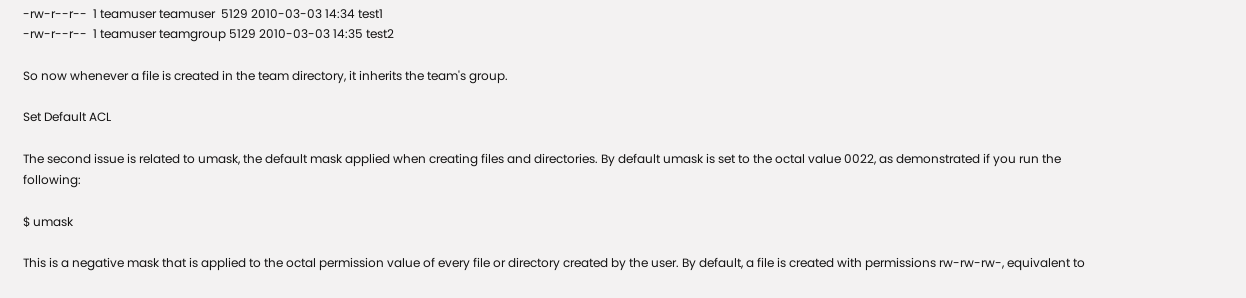-rw-r--r--  1 teamuser teamuser  5129 2010-03-03 14:34 test1
-rw-r--r--  1 teamuser teamgroup 5129 2010-03-03 14:35 test2

So now whenever a file is created in the team directory, it inherits the team's group.

Set Default ACL

The second issue is related to umask, the default mask applied when creating files and directories. By default umask is set to the octal value 0022, as demonstrated if you run the following:

$ umask

This is a negative mask that is applied to the octal permission value of every file or directory created by the user. By default, a file is created with permissions rw-rw-rw-, equivalent to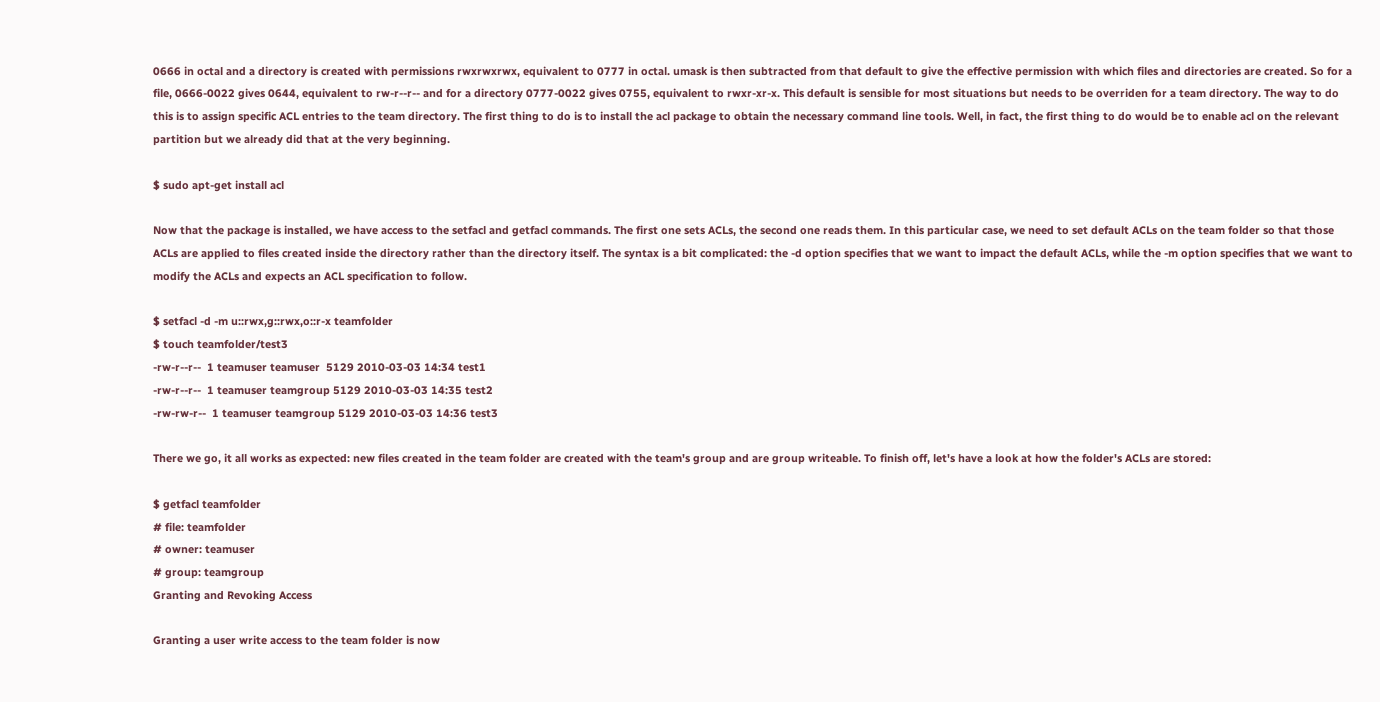0666 in octal and a directory is created with permissions rwxrwxrwx, equivalent to 0777 in octal. umask is then subtracted from that default to give the effective permission with which files and directories are created. So for a file, 0666-0022 gives 0644, equivalent to rw-r--r-- and for a directory 0777-0022 gives 0755, equivalent to rwxr-xr-x. This default is sensible for most situations but needs to be overriden for a team directory. The way to do this is to assign specific ACL entries to the team directory. The first thing to do is to install the acl package to obtain the necessary command line tools. Well, in fact, the first thing to do would be to enable acl on the relevant partition but we already did that at the very beginning.

$ sudo apt-get install acl

Now that the package is installed, we have access to the setfacl and getfacl commands. The first one sets ACLs, the second one reads them. In this particular case, we need to set default ACLs on the team folder so that those ACLs are applied to files created inside the directory rather than the directory itself. The syntax is a bit complicated: the -d option specifies that we want to impact the default ACLs, while the -m option specifies that we want to modify the ACLs and expects an ACL specification to follow.

$ setfacl -d -m u::rwx,g::rwx,o::r-x teamfolder
$ touch teamfolder/test3
-rw-r--r--  1 teamuser teamuser  5129 2010-03-03 14:34 test1
-rw-r--r--  1 teamuser teamgroup 5129 2010-03-03 14:35 test2
-rw-rw-r--  1 teamuser teamgroup 5129 2010-03-03 14:36 test3

There we go, it all works as expected: new files created in the team folder are created with the team's group and are group writeable. To finish off, let's have a look at how the folder's ACLs are stored:

$ getfacl teamfolder
# file: teamfolder
# owner: teamuser
# group: teamgroup
Granting and Revoking Access

Granting a user write access to the team folder is now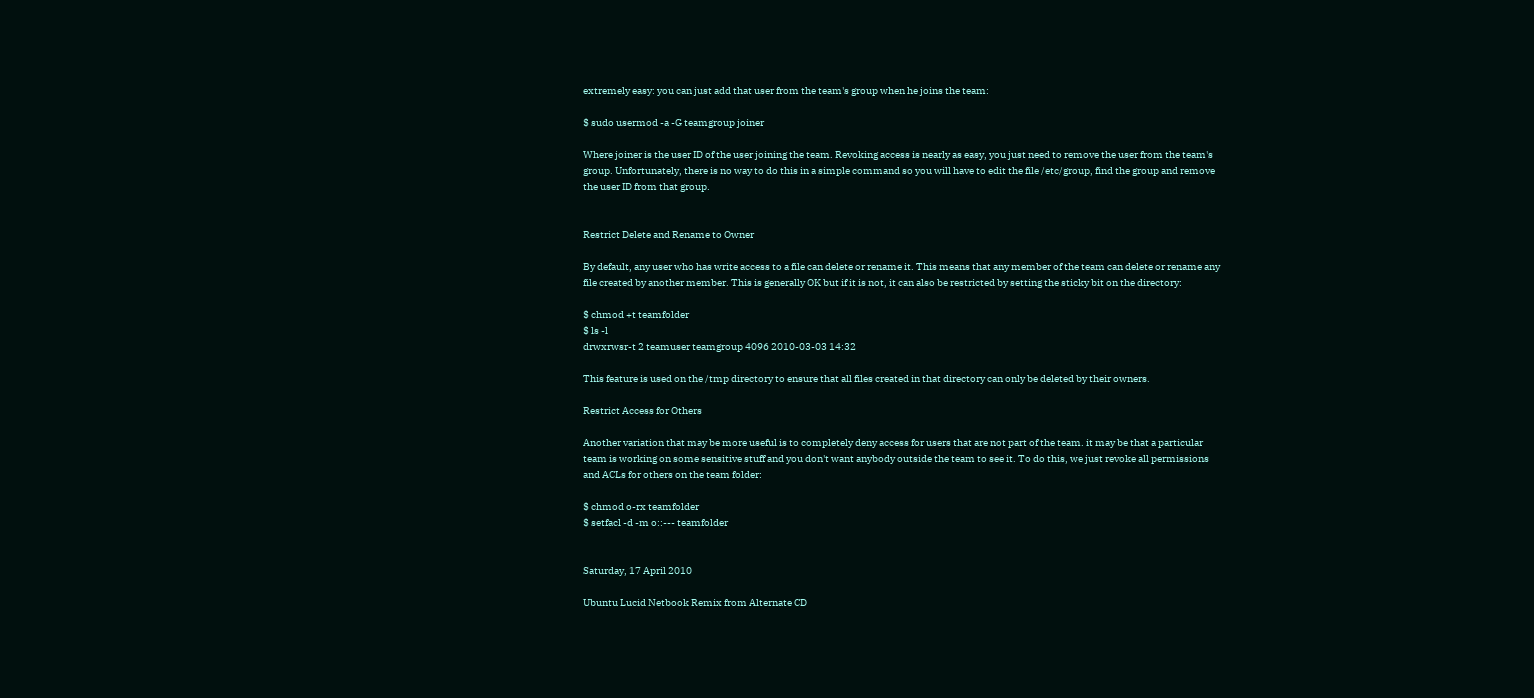extremely easy: you can just add that user from the team's group when he joins the team:

$ sudo usermod -a -G teamgroup joiner

Where joiner is the user ID of the user joining the team. Revoking access is nearly as easy, you just need to remove the user from the team's group. Unfortunately, there is no way to do this in a simple command so you will have to edit the file /etc/group, find the group and remove the user ID from that group.


Restrict Delete and Rename to Owner

By default, any user who has write access to a file can delete or rename it. This means that any member of the team can delete or rename any file created by another member. This is generally OK but if it is not, it can also be restricted by setting the sticky bit on the directory:

$ chmod +t teamfolder
$ ls -l
drwxrwsr-t 2 teamuser teamgroup 4096 2010-03-03 14:32

This feature is used on the /tmp directory to ensure that all files created in that directory can only be deleted by their owners.

Restrict Access for Others

Another variation that may be more useful is to completely deny access for users that are not part of the team. it may be that a particular team is working on some sensitive stuff and you don't want anybody outside the team to see it. To do this, we just revoke all permissions and ACLs for others on the team folder:

$ chmod o-rx teamfolder
$ setfacl -d -m o::--- teamfolder


Saturday, 17 April 2010

Ubuntu Lucid Netbook Remix from Alternate CD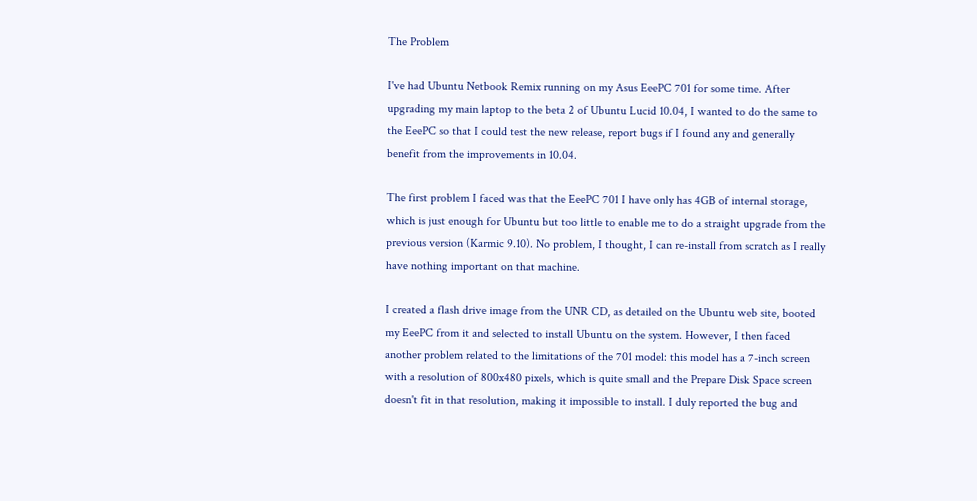The Problem

I've had Ubuntu Netbook Remix running on my Asus EeePC 701 for some time. After upgrading my main laptop to the beta 2 of Ubuntu Lucid 10.04, I wanted to do the same to the EeePC so that I could test the new release, report bugs if I found any and generally benefit from the improvements in 10.04.

The first problem I faced was that the EeePC 701 I have only has 4GB of internal storage, which is just enough for Ubuntu but too little to enable me to do a straight upgrade from the previous version (Karmic 9.10). No problem, I thought, I can re-install from scratch as I really have nothing important on that machine.

I created a flash drive image from the UNR CD, as detailed on the Ubuntu web site, booted my EeePC from it and selected to install Ubuntu on the system. However, I then faced another problem related to the limitations of the 701 model: this model has a 7-inch screen with a resolution of 800x480 pixels, which is quite small and the Prepare Disk Space screen doesn't fit in that resolution, making it impossible to install. I duly reported the bug and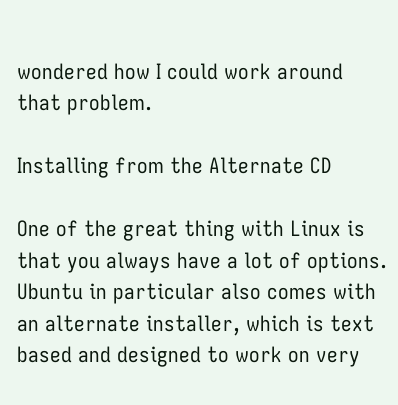wondered how I could work around that problem.

Installing from the Alternate CD

One of the great thing with Linux is that you always have a lot of options. Ubuntu in particular also comes with an alternate installer, which is text based and designed to work on very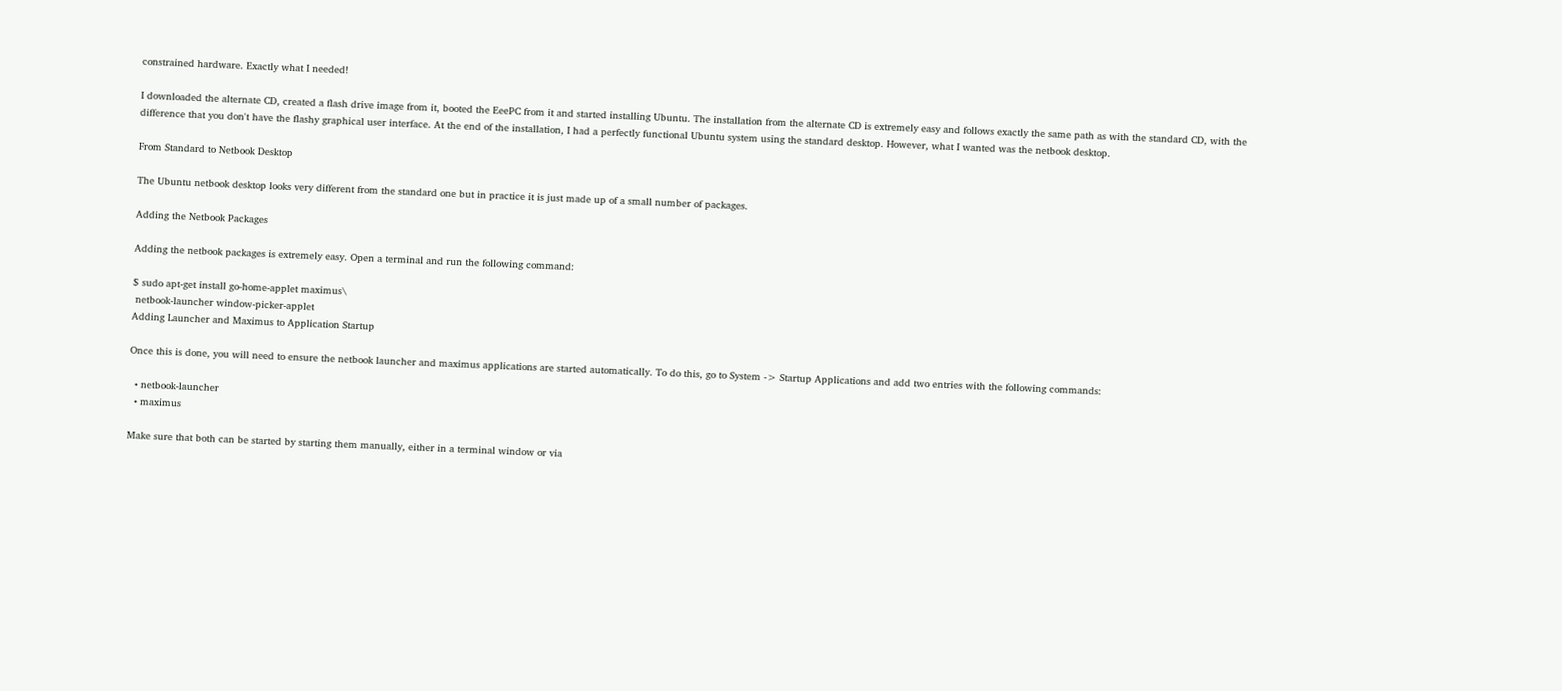constrained hardware. Exactly what I needed!

I downloaded the alternate CD, created a flash drive image from it, booted the EeePC from it and started installing Ubuntu. The installation from the alternate CD is extremely easy and follows exactly the same path as with the standard CD, with the difference that you don't have the flashy graphical user interface. At the end of the installation, I had a perfectly functional Ubuntu system using the standard desktop. However, what I wanted was the netbook desktop.

From Standard to Netbook Desktop

The Ubuntu netbook desktop looks very different from the standard one but in practice it is just made up of a small number of packages.

Adding the Netbook Packages

Adding the netbook packages is extremely easy. Open a terminal and run the following command:

$ sudo apt-get install go-home-applet maximus\
 netbook-launcher window-picker-applet
Adding Launcher and Maximus to Application Startup

Once this is done, you will need to ensure the netbook launcher and maximus applications are started automatically. To do this, go to System -> Startup Applications and add two entries with the following commands:

  • netbook-launcher
  • maximus

Make sure that both can be started by starting them manually, either in a terminal window or via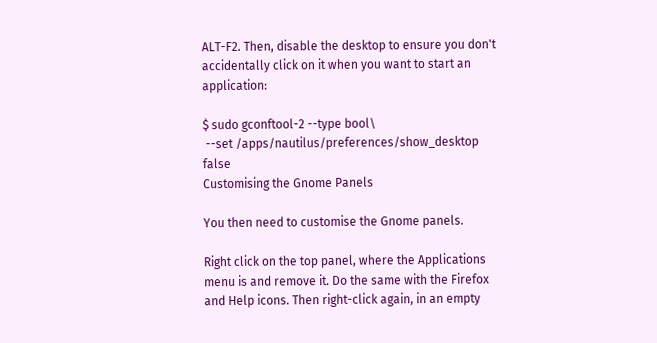ALT-F2. Then, disable the desktop to ensure you don't accidentally click on it when you want to start an application:

$ sudo gconftool-2 --type bool\
 --set /apps/nautilus/preferences/show_desktop false
Customising the Gnome Panels

You then need to customise the Gnome panels.

Right click on the top panel, where the Applications menu is and remove it. Do the same with the Firefox and Help icons. Then right-click again, in an empty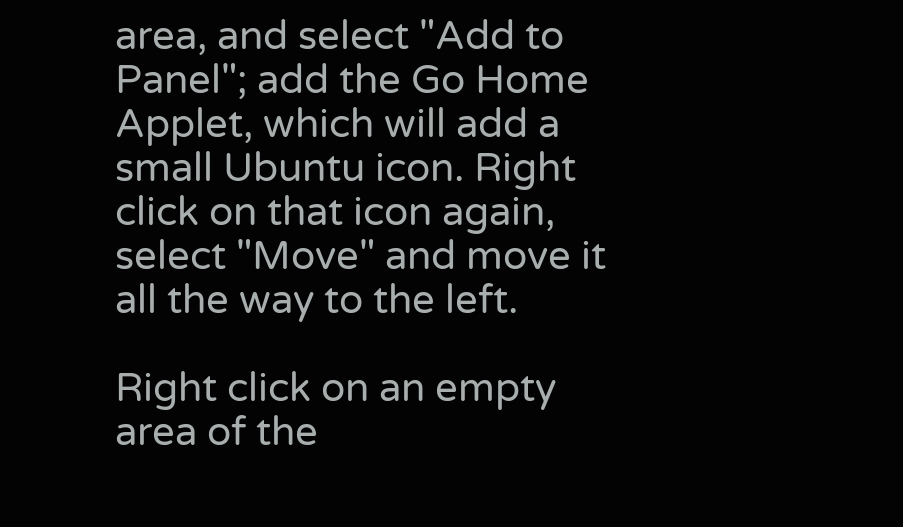area, and select "Add to Panel"; add the Go Home Applet, which will add a small Ubuntu icon. Right click on that icon again, select "Move" and move it all the way to the left.

Right click on an empty area of the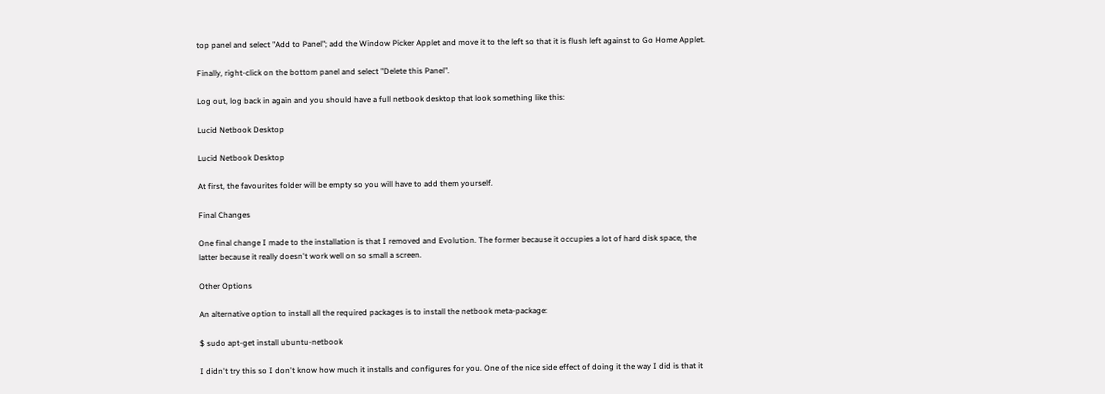top panel and select "Add to Panel"; add the Window Picker Applet and move it to the left so that it is flush left against to Go Home Applet.

Finally, right-click on the bottom panel and select "Delete this Panel".

Log out, log back in again and you should have a full netbook desktop that look something like this:

Lucid Netbook Desktop

Lucid Netbook Desktop

At first, the favourites folder will be empty so you will have to add them yourself.

Final Changes

One final change I made to the installation is that I removed and Evolution. The former because it occupies a lot of hard disk space, the latter because it really doesn't work well on so small a screen.

Other Options

An alternative option to install all the required packages is to install the netbook meta-package:

$ sudo apt-get install ubuntu-netbook

I didn't try this so I don't know how much it installs and configures for you. One of the nice side effect of doing it the way I did is that it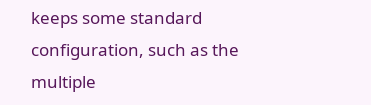keeps some standard configuration, such as the multiple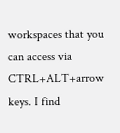workspaces that you can access via CTRL+ALT+arrow keys. I find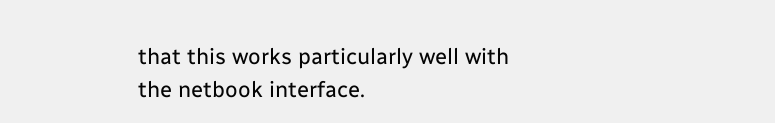that this works particularly well with the netbook interface.